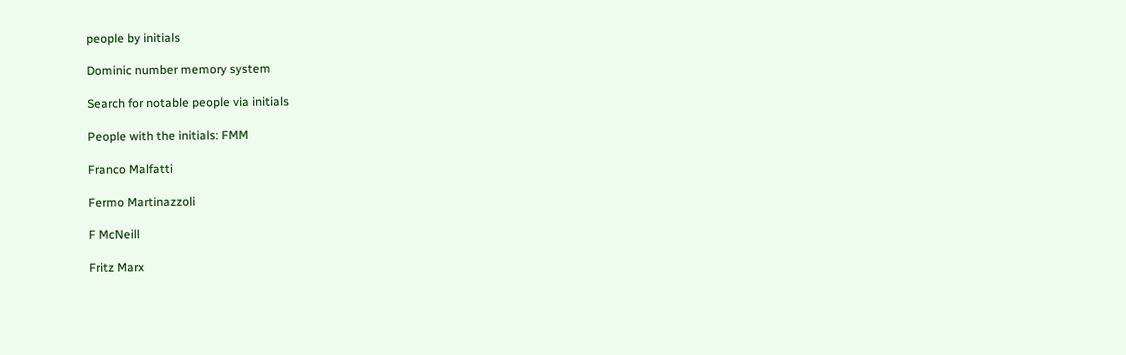people by initials

Dominic number memory system

Search for notable people via initials

People with the initials: FMM

Franco Malfatti

Fermo Martinazzoli

F McNeill

Fritz Marx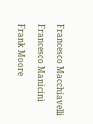Francesco Macchiavelli

Francesco Manicini

Frank Moore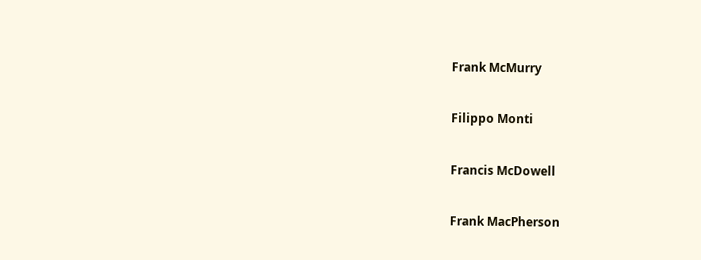Frank McMurry

Filippo Monti

Francis McDowell

Frank MacPherson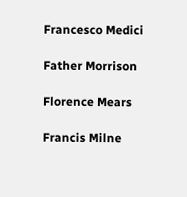Francesco Medici

Father Morrison

Florence Mears

Francis Milne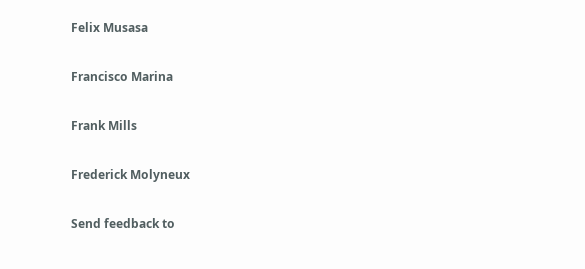Felix Musasa

Francisco Marina

Frank Mills

Frederick Molyneux

Send feedback to